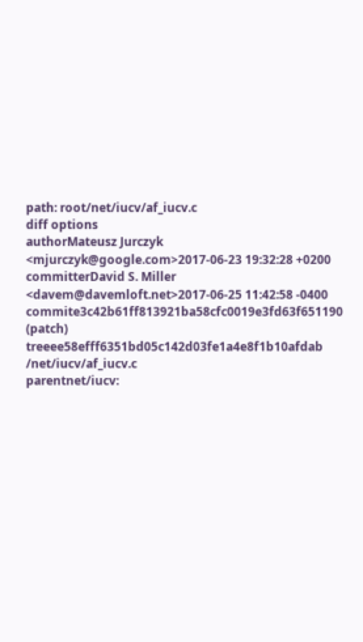path: root/net/iucv/af_iucv.c
diff options
authorMateusz Jurczyk <mjurczyk@google.com>2017-06-23 19:32:28 +0200
committerDavid S. Miller <davem@davemloft.net>2017-06-25 11:42:58 -0400
commite3c42b61ff813921ba58cfc0019e3fd63f651190 (patch)
treeee58efff6351bd05c142d03fe1a4e8f1b10afdab /net/iucv/af_iucv.c
parentnet/iucv: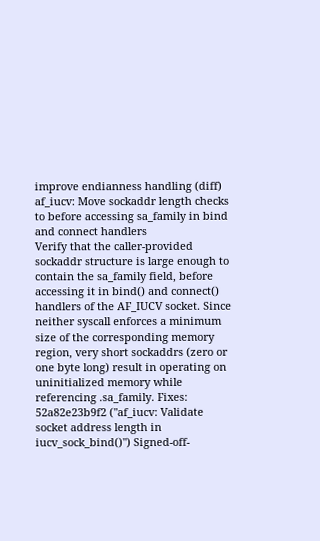improve endianness handling (diff)
af_iucv: Move sockaddr length checks to before accessing sa_family in bind and connect handlers
Verify that the caller-provided sockaddr structure is large enough to contain the sa_family field, before accessing it in bind() and connect() handlers of the AF_IUCV socket. Since neither syscall enforces a minimum size of the corresponding memory region, very short sockaddrs (zero or one byte long) result in operating on uninitialized memory while referencing .sa_family. Fixes: 52a82e23b9f2 ("af_iucv: Validate socket address length in iucv_sock_bind()") Signed-off-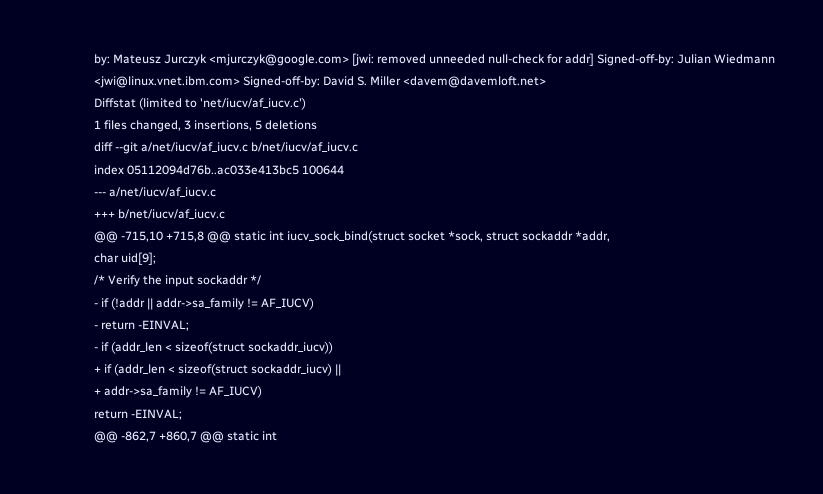by: Mateusz Jurczyk <mjurczyk@google.com> [jwi: removed unneeded null-check for addr] Signed-off-by: Julian Wiedmann <jwi@linux.vnet.ibm.com> Signed-off-by: David S. Miller <davem@davemloft.net>
Diffstat (limited to 'net/iucv/af_iucv.c')
1 files changed, 3 insertions, 5 deletions
diff --git a/net/iucv/af_iucv.c b/net/iucv/af_iucv.c
index 05112094d76b..ac033e413bc5 100644
--- a/net/iucv/af_iucv.c
+++ b/net/iucv/af_iucv.c
@@ -715,10 +715,8 @@ static int iucv_sock_bind(struct socket *sock, struct sockaddr *addr,
char uid[9];
/* Verify the input sockaddr */
- if (!addr || addr->sa_family != AF_IUCV)
- return -EINVAL;
- if (addr_len < sizeof(struct sockaddr_iucv))
+ if (addr_len < sizeof(struct sockaddr_iucv) ||
+ addr->sa_family != AF_IUCV)
return -EINVAL;
@@ -862,7 +860,7 @@ static int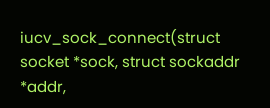iucv_sock_connect(struct socket *sock, struct sockaddr *addr,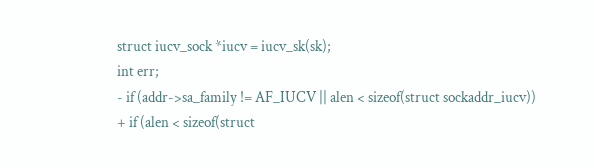struct iucv_sock *iucv = iucv_sk(sk);
int err;
- if (addr->sa_family != AF_IUCV || alen < sizeof(struct sockaddr_iucv))
+ if (alen < sizeof(struct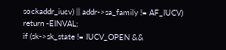sockaddr_iucv) || addr->sa_family != AF_IUCV)
return -EINVAL;
if (sk->sk_state != IUCV_OPEN &&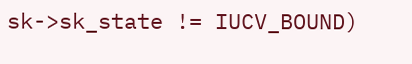sk->sk_state != IUCV_BOUND)